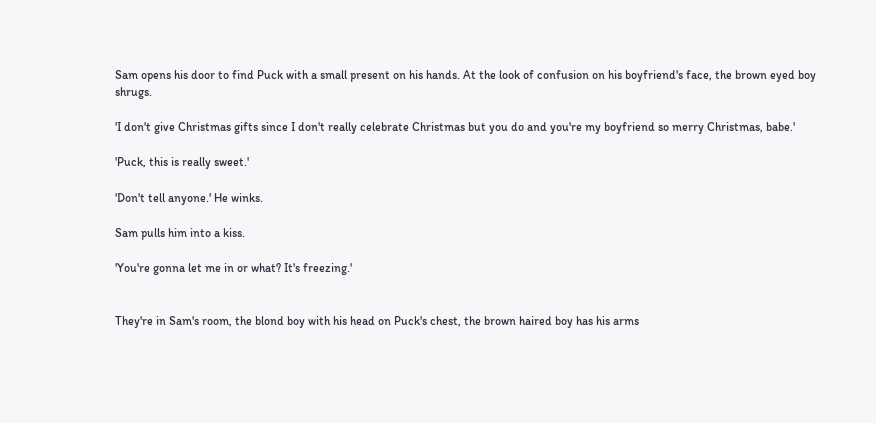Sam opens his door to find Puck with a small present on his hands. At the look of confusion on his boyfriend's face, the brown eyed boy shrugs.

'I don't give Christmas gifts since I don't really celebrate Christmas but you do and you're my boyfriend so merry Christmas, babe.'

'Puck, this is really sweet.'

'Don't tell anyone.' He winks.

Sam pulls him into a kiss.

'You're gonna let me in or what? It's freezing.'


They're in Sam's room, the blond boy with his head on Puck's chest, the brown haired boy has his arms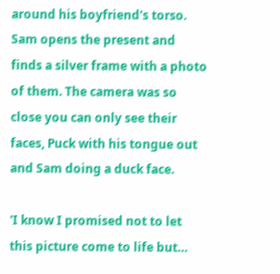around his boyfriend's torso. Sam opens the present and finds a silver frame with a photo of them. The camera was so close you can only see their faces, Puck with his tongue out and Sam doing a duck face.

'I know I promised not to let this picture come to life but…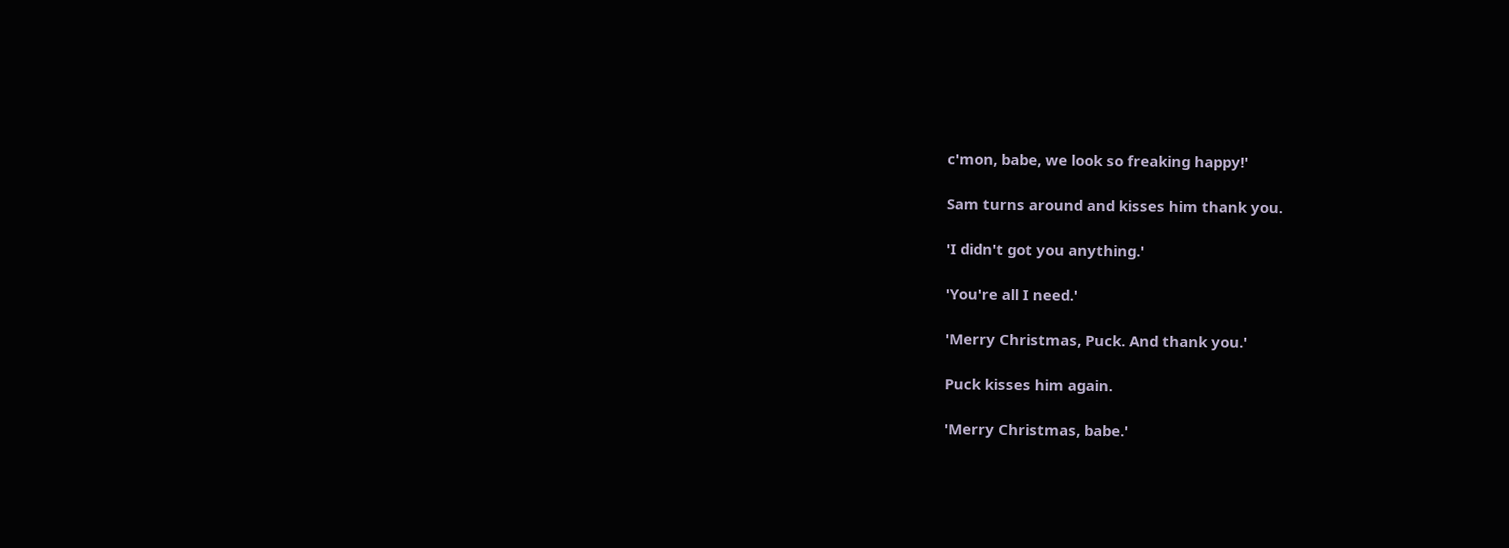c'mon, babe, we look so freaking happy!'

Sam turns around and kisses him thank you.

'I didn't got you anything.'

'You're all I need.'

'Merry Christmas, Puck. And thank you.'

Puck kisses him again.

'Merry Christmas, babe.'